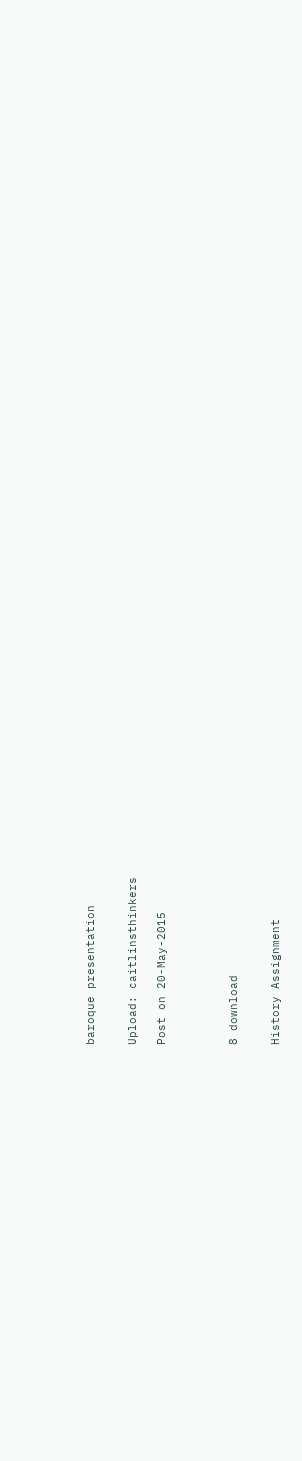baroque presentation


Upload: caitlinsthinkers

Post on 20-May-2015




8 download


History Assignment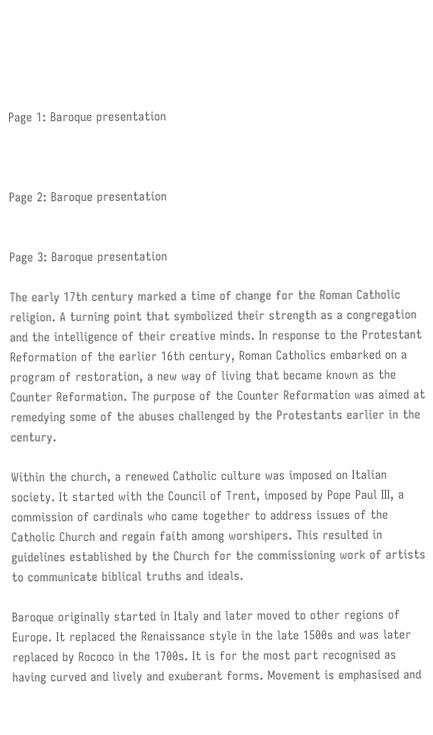Page 1: Baroque presentation



Page 2: Baroque presentation


Page 3: Baroque presentation

The early 17th century marked a time of change for the Roman Catholic religion. A turning point that symbolized their strength as a congregation and the intelligence of their creative minds. In response to the Protestant Reformation of the earlier 16th century, Roman Catholics embarked on a program of restoration, a new way of living that became known as the Counter Reformation. The purpose of the Counter Reformation was aimed at remedying some of the abuses challenged by the Protestants earlier in the century.

Within the church, a renewed Catholic culture was imposed on Italian society. It started with the Council of Trent, imposed by Pope Paul III, a commission of cardinals who came together to address issues of the Catholic Church and regain faith among worshipers. This resulted in guidelines established by the Church for the commissioning work of artists to communicate biblical truths and ideals.

Baroque originally started in Italy and later moved to other regions of Europe. It replaced the Renaissance style in the late 1500s and was later replaced by Rococo in the 1700s. It is for the most part recognised as having curved and lively and exuberant forms. Movement is emphasised and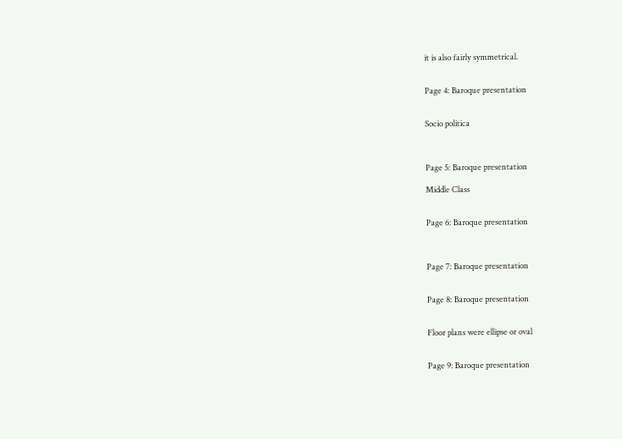it is also fairly symmetrical.


Page 4: Baroque presentation


Socio politica



Page 5: Baroque presentation

Middle Class


Page 6: Baroque presentation



Page 7: Baroque presentation


Page 8: Baroque presentation


Floor plans were ellipse or oval


Page 9: Baroque presentation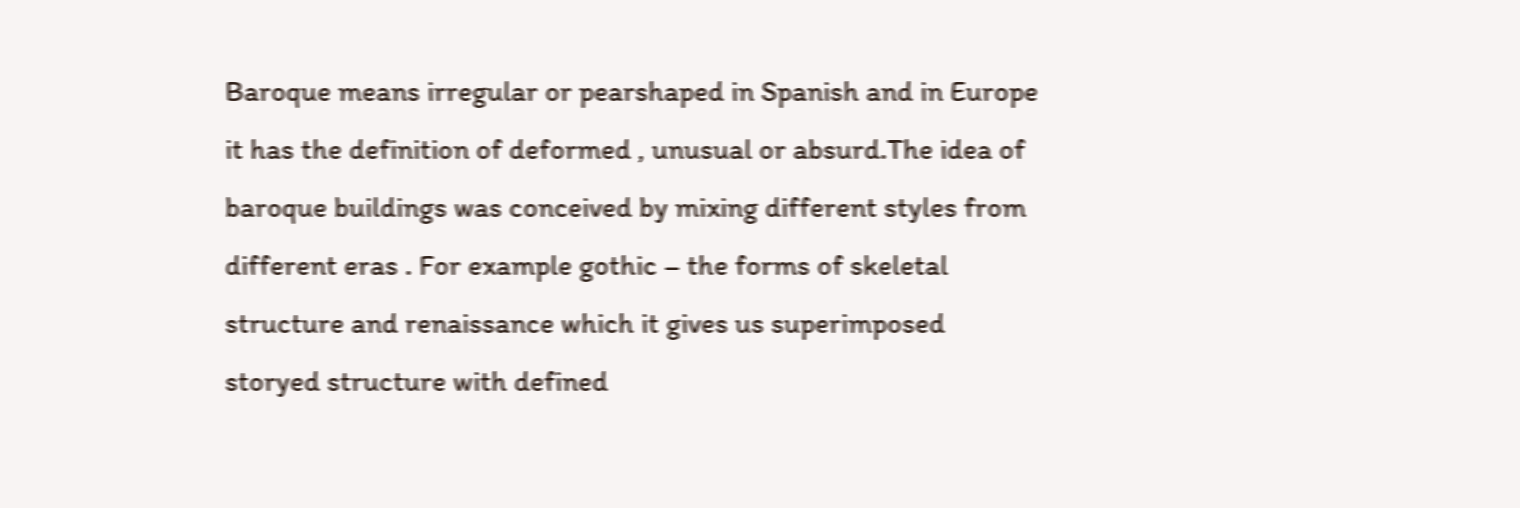Baroque means irregular or pearshaped in Spanish and in Europe it has the definition of deformed , unusual or absurd.The idea of baroque buildings was conceived by mixing different styles from different eras . For example gothic – the forms of skeletal structure and renaissance which it gives us superimposed storyed structure with defined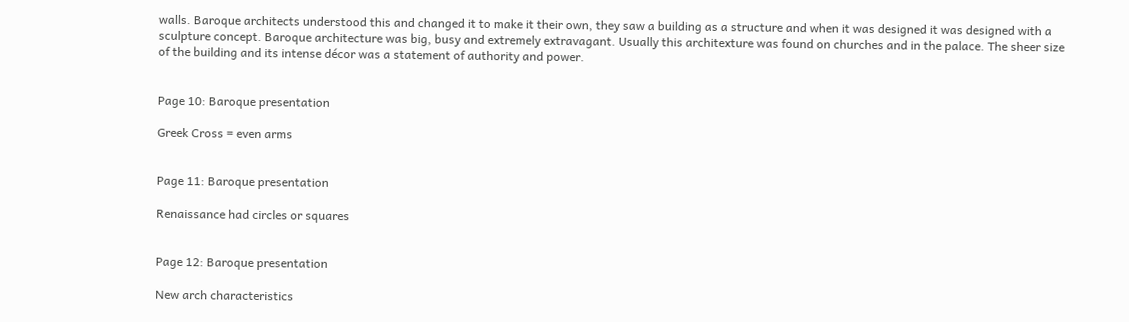walls. Baroque architects understood this and changed it to make it their own, they saw a building as a structure and when it was designed it was designed with a sculpture concept. Baroque architecture was big, busy and extremely extravagant. Usually this architexture was found on churches and in the palace. The sheer size of the building and its intense décor was a statement of authority and power.


Page 10: Baroque presentation

Greek Cross = even arms


Page 11: Baroque presentation

Renaissance had circles or squares


Page 12: Baroque presentation

New arch characteristics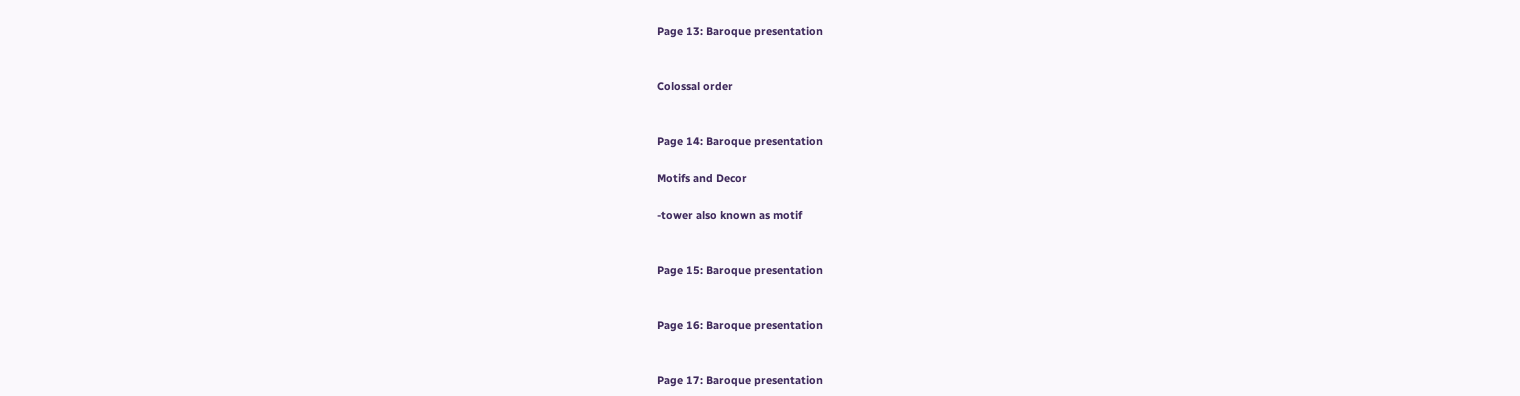Page 13: Baroque presentation


Colossal order


Page 14: Baroque presentation

Motifs and Decor

-tower also known as motif


Page 15: Baroque presentation


Page 16: Baroque presentation


Page 17: Baroque presentation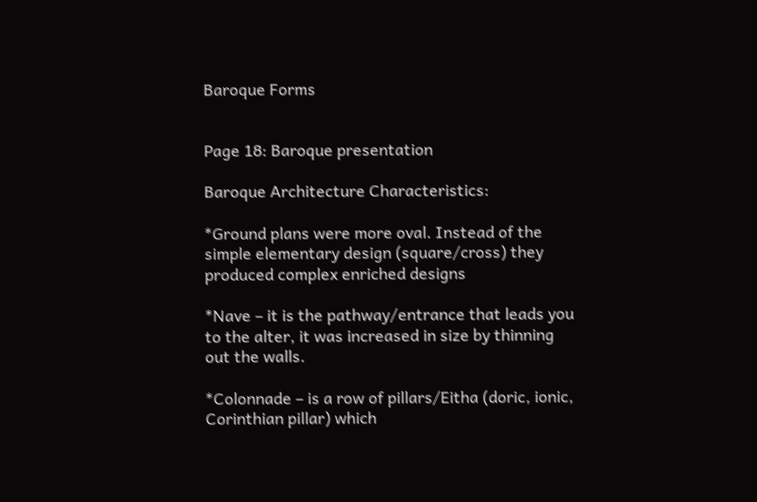Baroque Forms


Page 18: Baroque presentation

Baroque Architecture Characteristics:

*Ground plans were more oval. Instead of the simple elementary design (square/cross) they produced complex enriched designs

*Nave – it is the pathway/entrance that leads you to the alter, it was increased in size by thinning out the walls.

*Colonnade – is a row of pillars/Eitha (doric, ionic, Corinthian pillar) which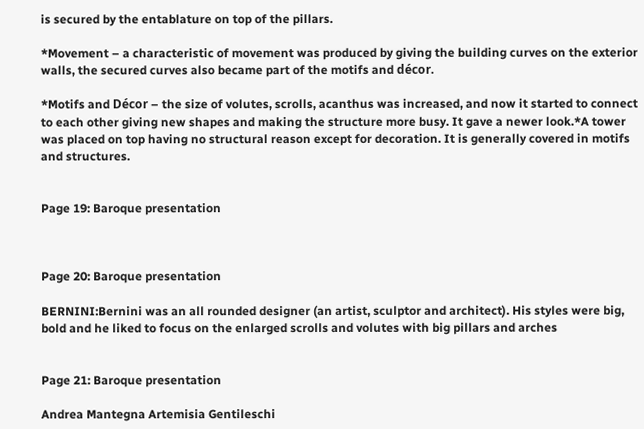is secured by the entablature on top of the pillars.

*Movement – a characteristic of movement was produced by giving the building curves on the exterior walls, the secured curves also became part of the motifs and décor.

*Motifs and Décor – the size of volutes, scrolls, acanthus was increased, and now it started to connect to each other giving new shapes and making the structure more busy. It gave a newer look.*A tower was placed on top having no structural reason except for decoration. It is generally covered in motifs and structures.


Page 19: Baroque presentation



Page 20: Baroque presentation

BERNINI:Bernini was an all rounded designer (an artist, sculptor and architect). His styles were big, bold and he liked to focus on the enlarged scrolls and volutes with big pillars and arches


Page 21: Baroque presentation

Andrea Mantegna Artemisia Gentileschi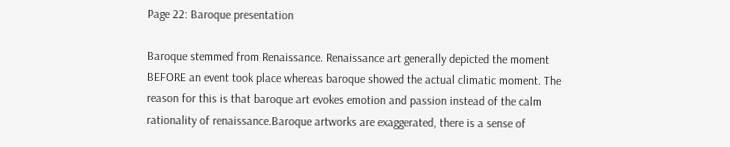Page 22: Baroque presentation

Baroque stemmed from Renaissance. Renaissance art generally depicted the moment BEFORE an event took place whereas baroque showed the actual climatic moment. The reason for this is that baroque art evokes emotion and passion instead of the calm rationality of renaissance.Baroque artworks are exaggerated, there is a sense of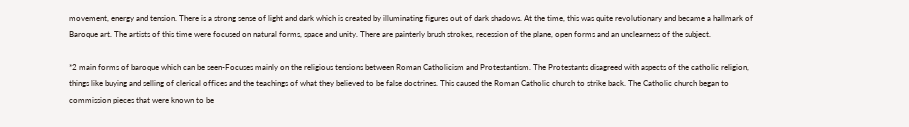movement, energy and tension. There is a strong sense of light and dark which is created by illuminating figures out of dark shadows. At the time, this was quite revolutionary and became a hallmark of Baroque art. The artists of this time were focused on natural forms, space and unity. There are painterly brush strokes, recession of the plane, open forms and an unclearness of the subject.

*2 main forms of baroque which can be seen-Focuses mainly on the religious tensions between Roman Catholicism and Protestantism. The Protestants disagreed with aspects of the catholic religion, things like buying and selling of clerical offices and the teachings of what they believed to be false doctrines. This caused the Roman Catholic church to strike back. The Catholic church began to commission pieces that were known to be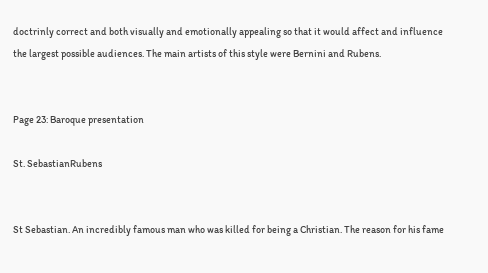doctrinly correct and both visually and emotionally appealing so that it would affect and influence the largest possible audiences. The main artists of this style were Bernini and Rubens.


Page 23: Baroque presentation

St. SebastianRubens


St Sebastian. An incredibly famous man who was killed for being a Christian. The reason for his fame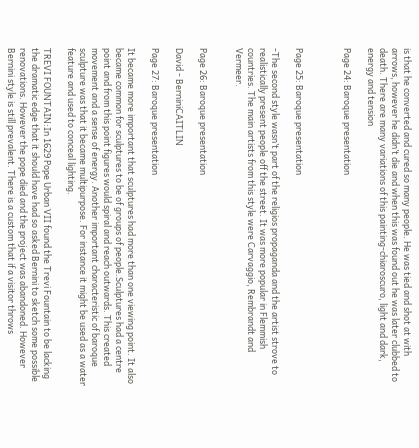is that he converted and cured so many people. He was tied and shot at with arrows, however he didn’t die and when this was found out he was later clubbed to death. There are many variations of this painting-chiaroscuro, light and dark, energy and tension

Page 24: Baroque presentation



Page 25: Baroque presentation

-The second style wasn’t part of the religios propaganda and the artist strove to realistically present people off the street. It was more popular in Flemmish countries. The main artists from this style were Carvaggio, Rembrandt and Vermeer.


Page 26: Baroque presentation

David - BerniniCAITLIN

Page 27: Baroque presentation

It became more important that sculptures had more than one viewing point. It also became common for sculptures to be of groups of people.Sculptures had a centre point and from this point figures would spiral and reach outwards. This created movement and a sense of energy. Another important characteristic of baroque sculpture was that it became multipurpose. For instance it might be used as a water feature and used to conceal lighting.

TREVI FOUNTAIN:In 1629 Pope Urban VII found the Trevi Fountain to be lacking the dramatic edge that it should have had so asked Bernini to sketch some possible renovations. However the pope died and the project was abandoned. However Bernini style is still prevalent. There is a custom that if a visitor throws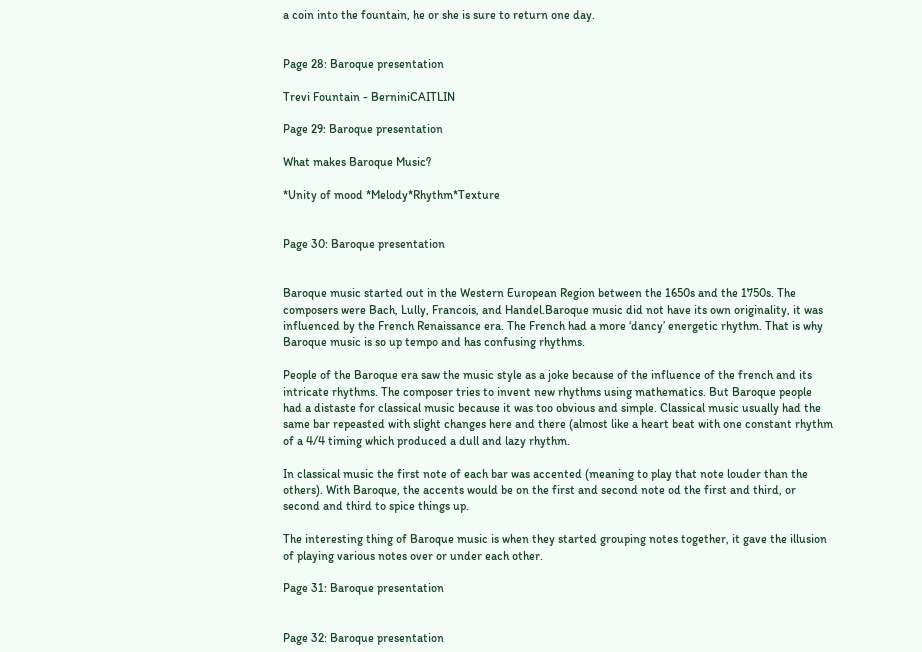a coin into the fountain, he or she is sure to return one day.


Page 28: Baroque presentation

Trevi Fountain - BerniniCAITLIN

Page 29: Baroque presentation

What makes Baroque Music?

*Unity of mood *Melody*Rhythm*Texture


Page 30: Baroque presentation


Baroque music started out in the Western European Region between the 1650s and the 1750s. The composers were Bach, Lully, Francois, and Handel.Baroque music did not have its own originality, it was influenced by the French Renaissance era. The French had a more ‘dancy’ energetic rhythm. That is why Baroque music is so up tempo and has confusing rhythms.

People of the Baroque era saw the music style as a joke because of the influence of the french and its intricate rhythms. The composer tries to invent new rhythms using mathematics. But Baroque people had a distaste for classical music because it was too obvious and simple. Classical music usually had the same bar repeasted with slight changes here and there (almost like a heart beat with one constant rhythm of a 4/4 timing which produced a dull and lazy rhythm.

In classical music the first note of each bar was accented (meaning to play that note louder than the others). With Baroque, the accents would be on the first and second note od the first and third, or second and third to spice things up.

The interesting thing of Baroque music is when they started grouping notes together, it gave the illusion of playing various notes over or under each other.

Page 31: Baroque presentation


Page 32: Baroque presentation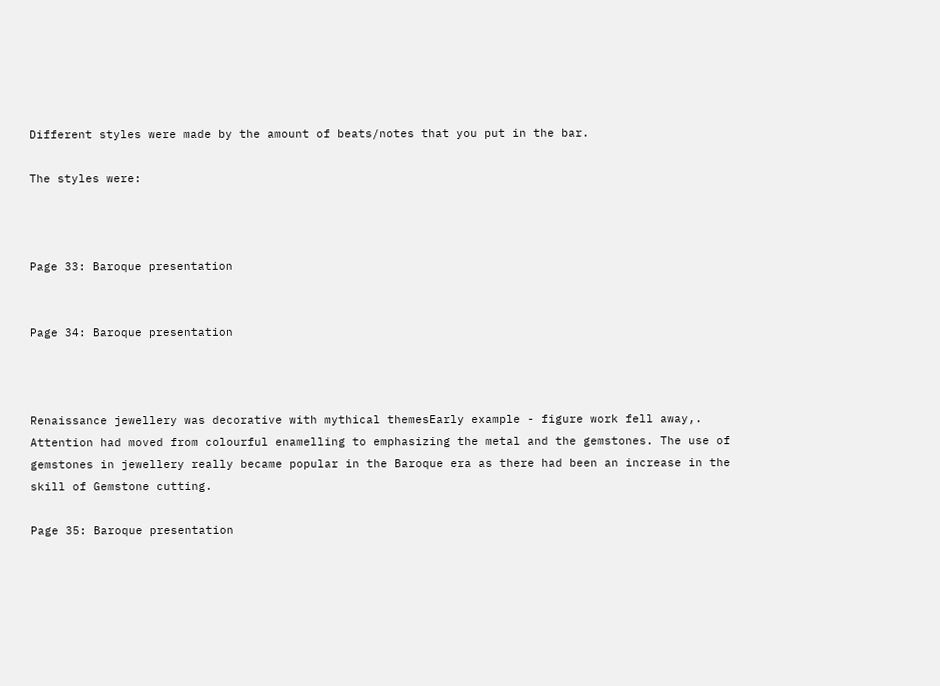Different styles were made by the amount of beats/notes that you put in the bar.

The styles were:



Page 33: Baroque presentation


Page 34: Baroque presentation



Renaissance jewellery was decorative with mythical themesEarly example - figure work fell away,. Attention had moved from colourful enamelling to emphasizing the metal and the gemstones. The use of gemstones in jewellery really became popular in the Baroque era as there had been an increase in the skill of Gemstone cutting.

Page 35: Baroque presentation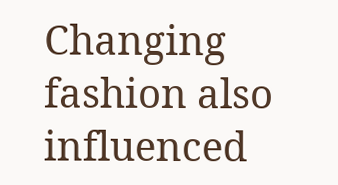Changing fashion also influenced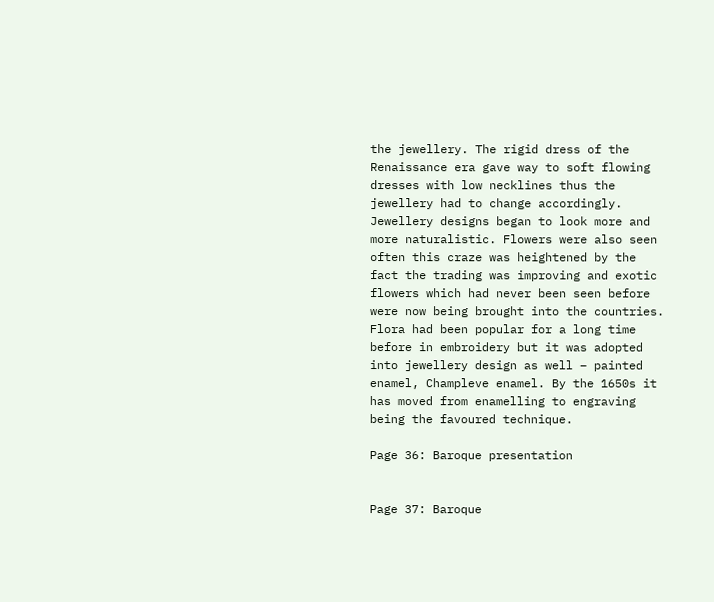the jewellery. The rigid dress of the Renaissance era gave way to soft flowing dresses with low necklines thus the jewellery had to change accordingly. Jewellery designs began to look more and more naturalistic. Flowers were also seen often this craze was heightened by the fact the trading was improving and exotic flowers which had never been seen before were now being brought into the countries. Flora had been popular for a long time before in embroidery but it was adopted into jewellery design as well – painted enamel, Champleve enamel. By the 1650s it has moved from enamelling to engraving being the favoured technique.

Page 36: Baroque presentation


Page 37: Baroque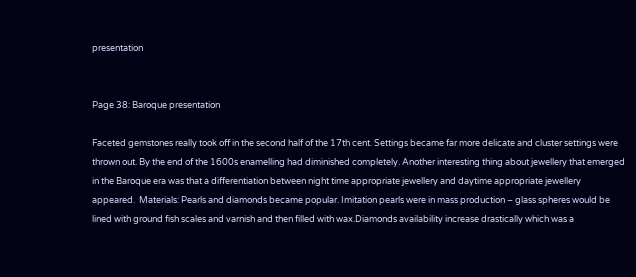presentation


Page 38: Baroque presentation

Faceted gemstones really took off in the second half of the 17th cent. Settings became far more delicate and cluster settings were thrown out. By the end of the 1600s enamelling had diminished completely. Another interesting thing about jewellery that emerged in the Baroque era was that a differentiation between night time appropriate jewellery and daytime appropriate jewellery appeared.  Materials: Pearls and diamonds became popular. Imitation pearls were in mass production – glass spheres would be lined with ground fish scales and varnish and then filled with wax.Diamonds availability increase drastically which was a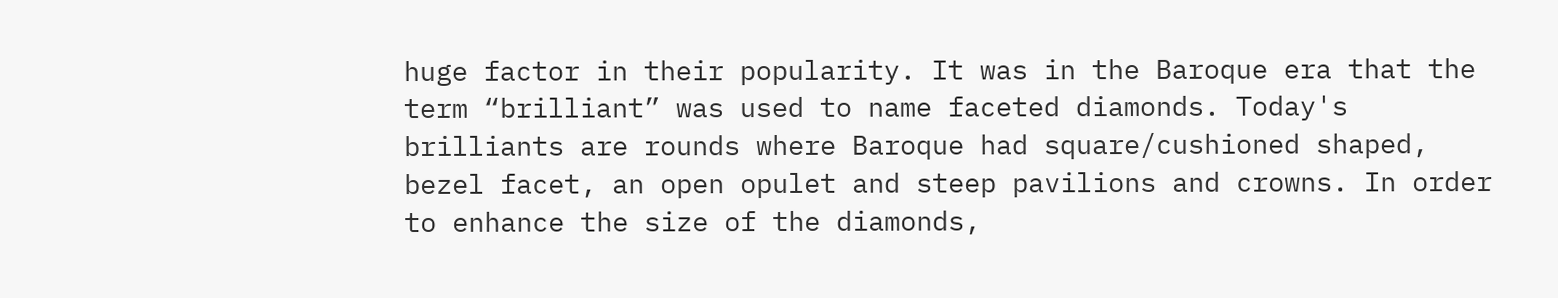huge factor in their popularity. It was in the Baroque era that the term “brilliant” was used to name faceted diamonds. Today's brilliants are rounds where Baroque had square/cushioned shaped, bezel facet, an open opulet and steep pavilions and crowns. In order to enhance the size of the diamonds,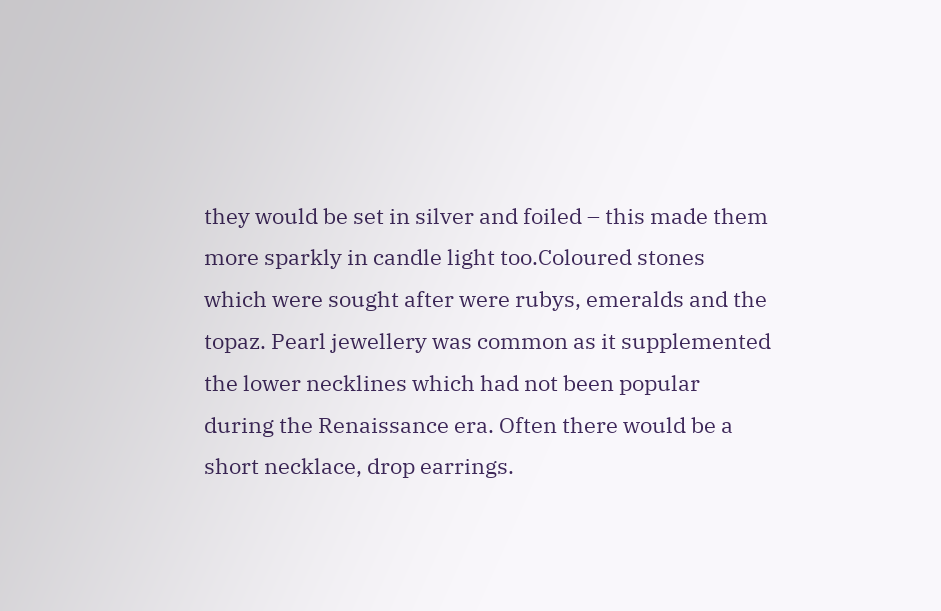they would be set in silver and foiled – this made them more sparkly in candle light too.Coloured stones which were sought after were rubys, emeralds and the topaz. Pearl jewellery was common as it supplemented the lower necklines which had not been popular during the Renaissance era. Often there would be a short necklace, drop earrings.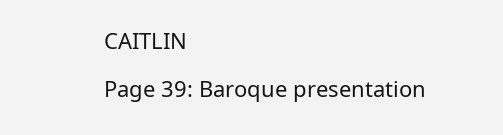CAITLIN

Page 39: Baroque presentation